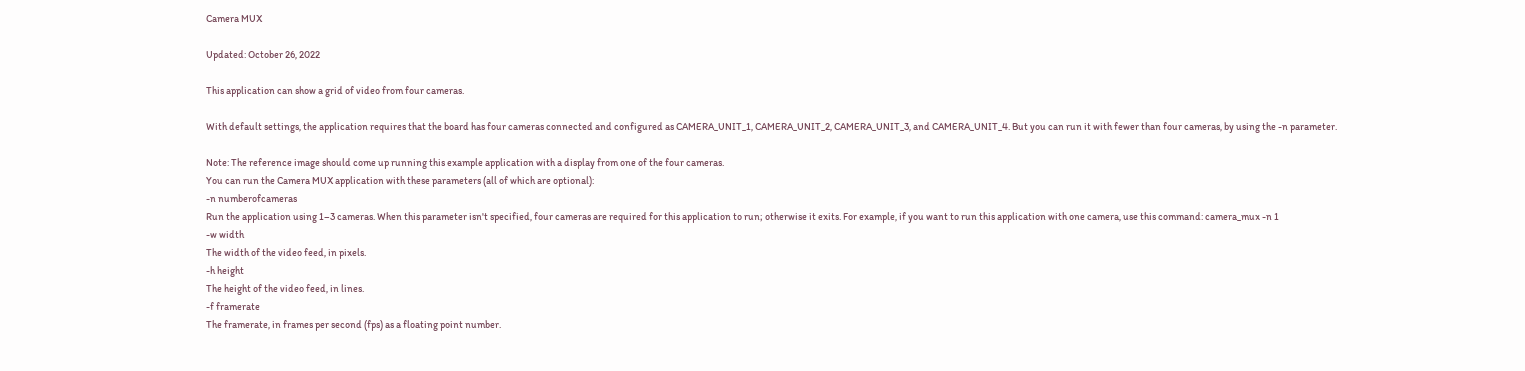Camera MUX

Updated: October 26, 2022

This application can show a grid of video from four cameras.

With default settings, the application requires that the board has four cameras connected and configured as CAMERA_UNIT_1, CAMERA_UNIT_2, CAMERA_UNIT_3, and CAMERA_UNIT_4. But you can run it with fewer than four cameras, by using the -n parameter.

Note: The reference image should come up running this example application with a display from one of the four cameras.
You can run the Camera MUX application with these parameters (all of which are optional):
-n numberofcameras
Run the application using 1–3 cameras. When this parameter isn't specified, four cameras are required for this application to run; otherwise it exits. For example, if you want to run this application with one camera, use this command: camera_mux -n 1
-w width
The width of the video feed, in pixels.
-h height
The height of the video feed, in lines.
-f framerate
The framerate, in frames per second (fps) as a floating point number.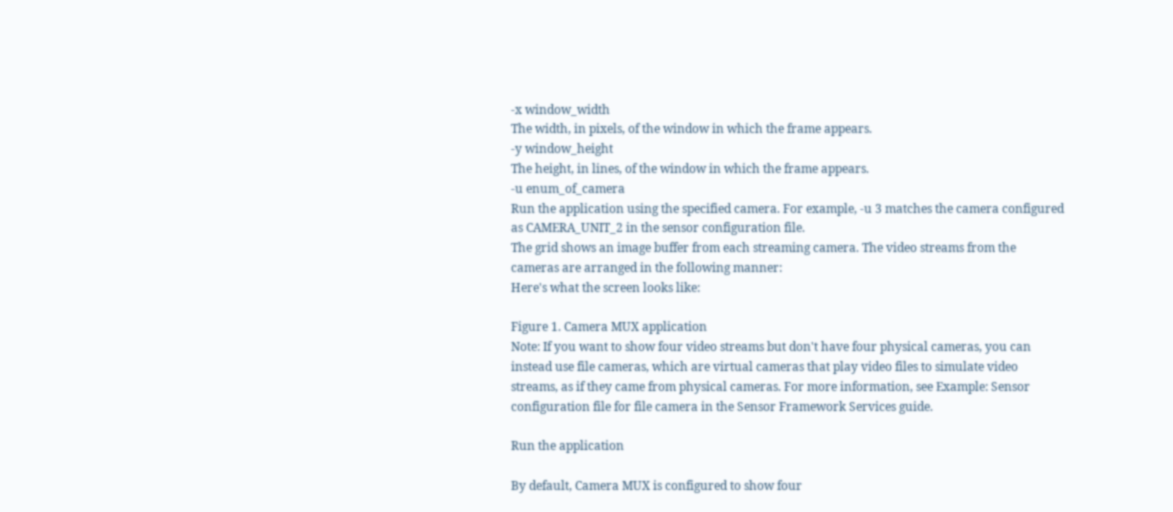-x window_width
The width, in pixels, of the window in which the frame appears.
-y window_height
The height, in lines, of the window in which the frame appears.
-u enum_of_camera
Run the application using the specified camera. For example, -u 3 matches the camera configured as CAMERA_UNIT_2 in the sensor configuration file.
The grid shows an image buffer from each streaming camera. The video streams from the cameras are arranged in the following manner:
Here's what the screen looks like:

Figure 1. Camera MUX application
Note: If you want to show four video streams but don't have four physical cameras, you can instead use file cameras, which are virtual cameras that play video files to simulate video streams, as if they came from physical cameras. For more information, see Example: Sensor configuration file for file camera in the Sensor Framework Services guide.

Run the application

By default, Camera MUX is configured to show four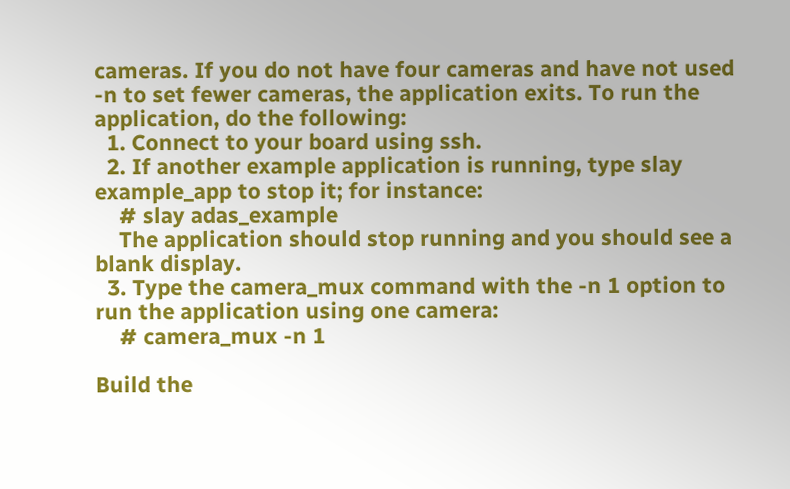cameras. If you do not have four cameras and have not used -n to set fewer cameras, the application exits. To run the application, do the following:
  1. Connect to your board using ssh.
  2. If another example application is running, type slay example_app to stop it; for instance:
    # slay adas_example
    The application should stop running and you should see a blank display.
  3. Type the camera_mux command with the -n 1 option to run the application using one camera:
    # camera_mux -n 1

Build the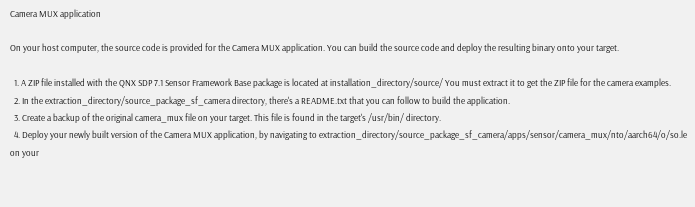Camera MUX application

On your host computer, the source code is provided for the Camera MUX application. You can build the source code and deploy the resulting binary onto your target.

  1. A ZIP file installed with the QNX SDP 7.1 Sensor Framework Base package is located at installation_directory/source/ You must extract it to get the ZIP file for the camera examples.
  2. In the extraction_directory/source_package_sf_camera directory, there's a README.txt that you can follow to build the application.
  3. Create a backup of the original camera_mux file on your target. This file is found in the target's /usr/bin/ directory.
  4. Deploy your newly built version of the Camera MUX application, by navigating to extraction_directory/source_package_sf_camera/apps/sensor/camera_mux/nto/aarch64/o/so.le on your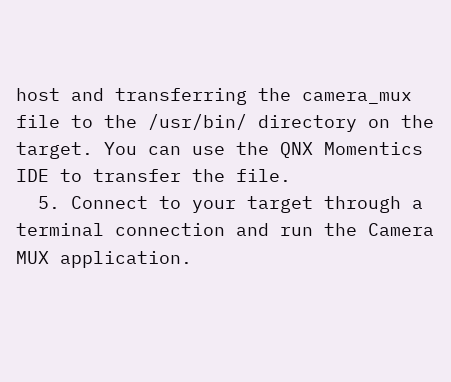host and transferring the camera_mux file to the /usr/bin/ directory on the target. You can use the QNX Momentics IDE to transfer the file.
  5. Connect to your target through a terminal connection and run the Camera MUX application.